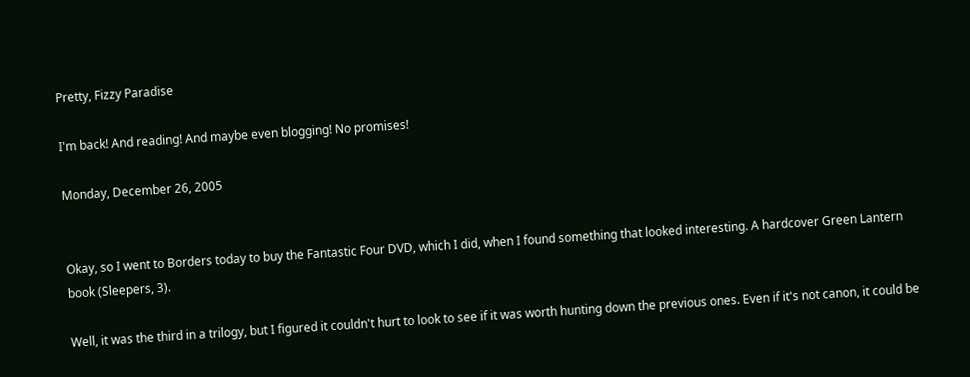Pretty, Fizzy Paradise

I'm back! And reading! And maybe even blogging! No promises!

Monday, December 26, 2005


Okay, so I went to Borders today to buy the Fantastic Four DVD, which I did, when I found something that looked interesting. A hardcover Green Lantern book (Sleepers, 3).

Well, it was the third in a trilogy, but I figured it couldn't hurt to look to see if it was worth hunting down the previous ones. Even if it's not canon, it could be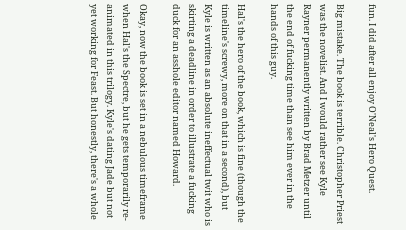fun. I did after all enjoy O'Neal's Hero Quest.

Big mistake. The book is terrible. Christopher Priest was the novelist. And I would rather see Kyle Rayner permanently written by Brad Metzer until the end of fucking time than see him ever in the hands of this guy.

Hal's the hero of the book, which is fine (though the timeline's screwy, more on that in a second), but Kyle is written as an absolute ineffectual twit who is skirting a deadline in order to illustrate a fucking duck for an asshole editor named Howard.

Okay, now the book is set in a nebulous timeframe when Hal's the Spectre, but he gets temporarily re-animated in this trilogy. Kyle's dating Jade but not yet working for Feast. But honestly, there's a whole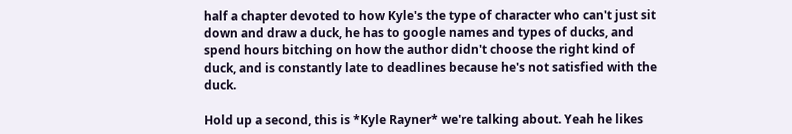half a chapter devoted to how Kyle's the type of character who can't just sit down and draw a duck, he has to google names and types of ducks, and spend hours bitching on how the author didn't choose the right kind of duck, and is constantly late to deadlines because he's not satisfied with the duck.

Hold up a second, this is *Kyle Rayner* we're talking about. Yeah he likes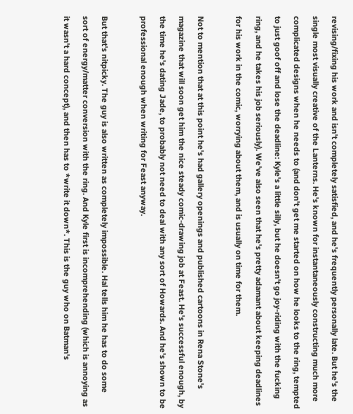revising/fixing his work and isn't completely satisfied, and he's frequently personally late. But he's the single most visually creative of the Lanterns. He's known for instantaneously constructing much more complicated designs when he needs to (and don't get me started on how he looks to the ring, tempted to just goof off and lose the deadline: Kyle's a little silly, but he doesn't go joy-riding with the fucking ring, and he takes his job seriously). We've also seen that he's pretty adamant about keeping deadlines for his work in the comic, worrying about them, and is usually on time for them.

Not to mention that at this point he's had gallery openings and published cartoons in Rena Stone's magazine that will soon get him the nice steady comic-drawing job at Feast. He's successful enough, by the time he's dating Jade, to probably not need to deal with any sort of Howards. And he's shown to be professional enough when writing for Feast anyway.

But that's nitpicky. The guy is also written as completely impossible. Hal tells him he has to do some sort of energy/matter conversion with the ring. And Kyle first is incomprehending (which is annoying as it wasn't a hard concept), and then has to *write it down*. This is the guy who on Batman's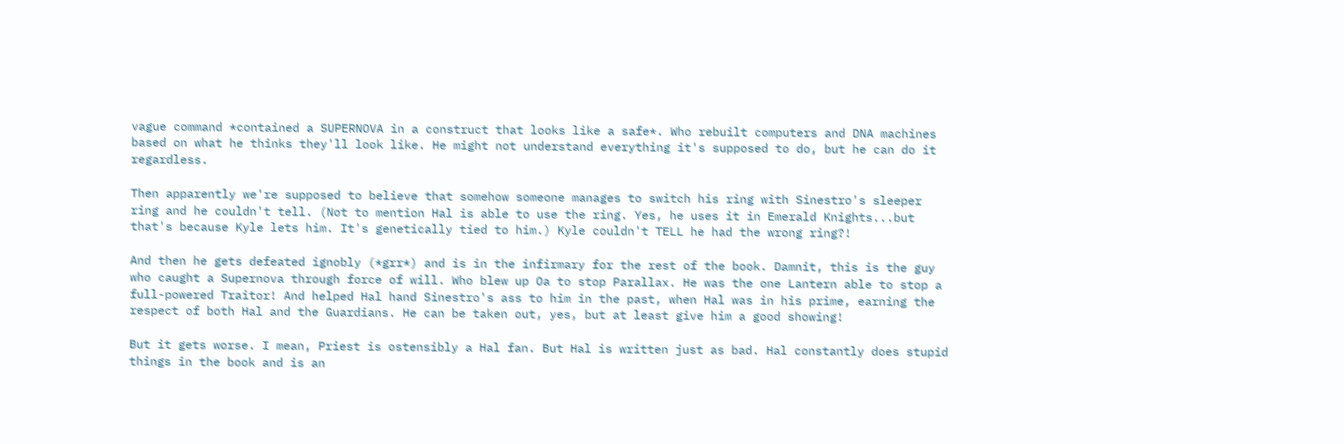vague command *contained a SUPERNOVA in a construct that looks like a safe*. Who rebuilt computers and DNA machines based on what he thinks they'll look like. He might not understand everything it's supposed to do, but he can do it regardless.

Then apparently we're supposed to believe that somehow someone manages to switch his ring with Sinestro's sleeper ring and he couldn't tell. (Not to mention Hal is able to use the ring. Yes, he uses it in Emerald Knights...but that's because Kyle lets him. It's genetically tied to him.) Kyle couldn't TELL he had the wrong ring?!

And then he gets defeated ignobly (*grr*) and is in the infirmary for the rest of the book. Damnit, this is the guy who caught a Supernova through force of will. Who blew up Oa to stop Parallax. He was the one Lantern able to stop a full-powered Traitor! And helped Hal hand Sinestro's ass to him in the past, when Hal was in his prime, earning the respect of both Hal and the Guardians. He can be taken out, yes, but at least give him a good showing!

But it gets worse. I mean, Priest is ostensibly a Hal fan. But Hal is written just as bad. Hal constantly does stupid things in the book and is an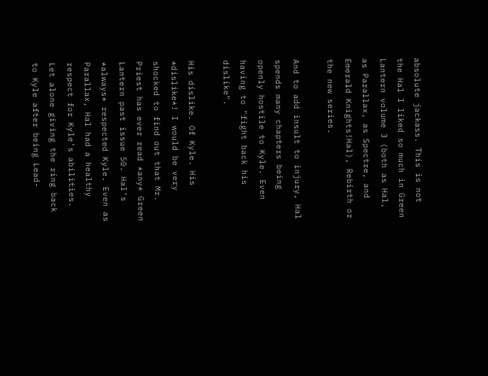absolute jackass. This is not the Hal I liked so much in Green Lantern volume 3 (both as Hal, as Parallax, as Spectre, and Emerald Knights!Hal), Rebirth or the new series.

And to add insult to injury, Hal spends many chapters being openly hostile to Kyle. Even having to "fight back his dislike".

His dislike. Of Kyle. His *dislike*! I would be very shocked to find out that Mr. Priest has ever read *any* Green Lantern past issue 50. Hal's *always* respected Kyle. Even as Parallax, Hal had a healthy respect for Kyle's abilities. Let alone giving the ring back to Kyle after being Lead-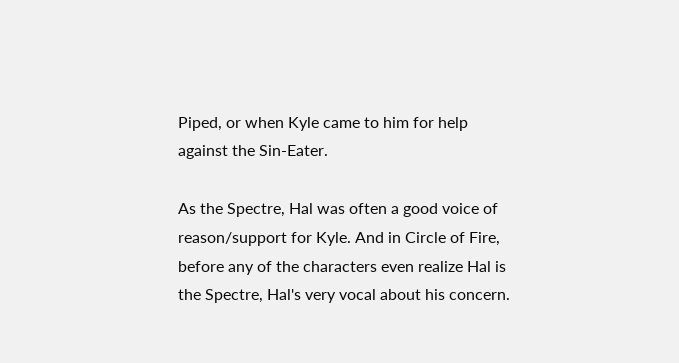Piped, or when Kyle came to him for help against the Sin-Eater.

As the Spectre, Hal was often a good voice of reason/support for Kyle. And in Circle of Fire, before any of the characters even realize Hal is the Spectre, Hal's very vocal about his concern.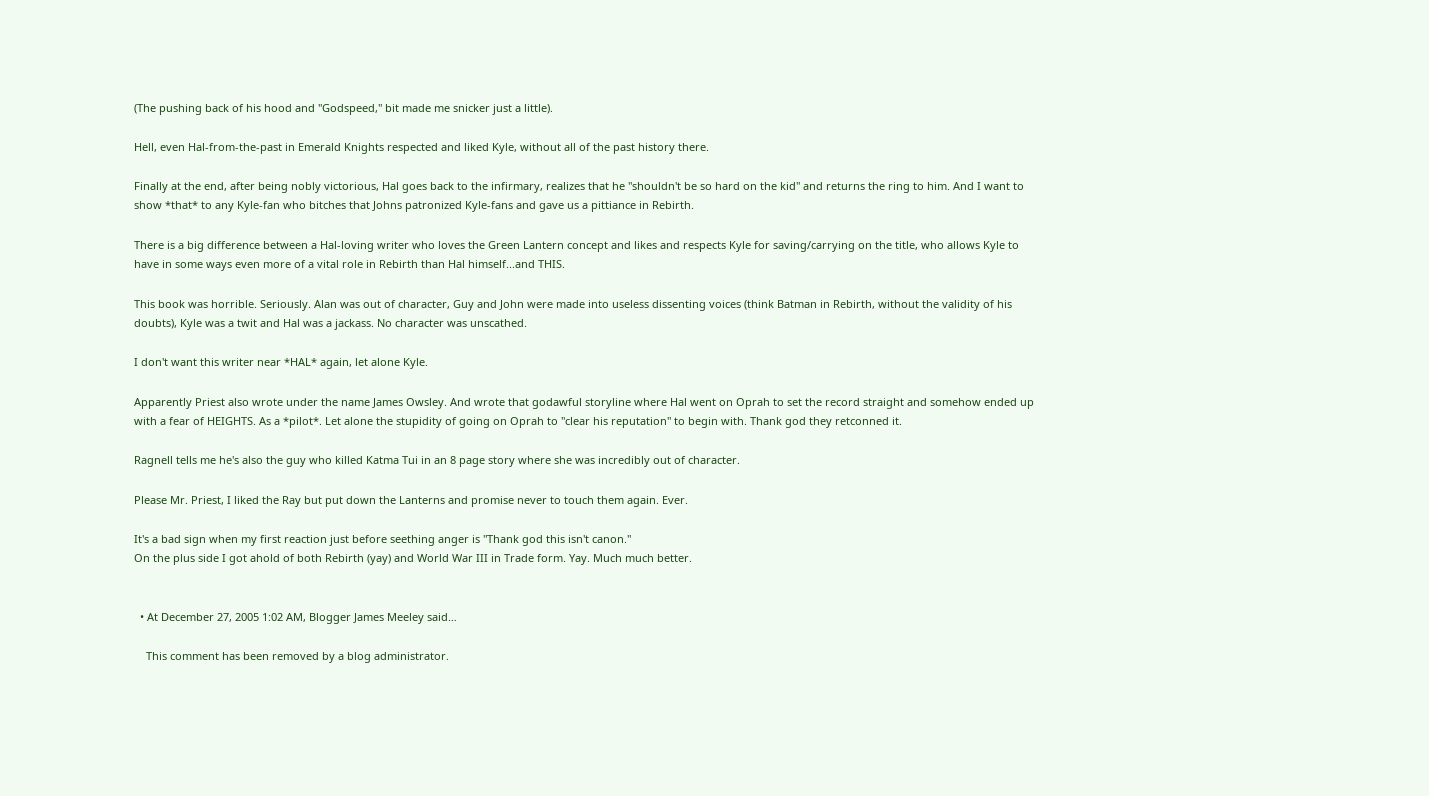(The pushing back of his hood and "Godspeed," bit made me snicker just a little).

Hell, even Hal-from-the-past in Emerald Knights respected and liked Kyle, without all of the past history there.

Finally at the end, after being nobly victorious, Hal goes back to the infirmary, realizes that he "shouldn't be so hard on the kid" and returns the ring to him. And I want to show *that* to any Kyle-fan who bitches that Johns patronized Kyle-fans and gave us a pittiance in Rebirth.

There is a big difference between a Hal-loving writer who loves the Green Lantern concept and likes and respects Kyle for saving/carrying on the title, who allows Kyle to have in some ways even more of a vital role in Rebirth than Hal himself...and THIS.

This book was horrible. Seriously. Alan was out of character, Guy and John were made into useless dissenting voices (think Batman in Rebirth, without the validity of his doubts), Kyle was a twit and Hal was a jackass. No character was unscathed.

I don't want this writer near *HAL* again, let alone Kyle.

Apparently Priest also wrote under the name James Owsley. And wrote that godawful storyline where Hal went on Oprah to set the record straight and somehow ended up with a fear of HEIGHTS. As a *pilot*. Let alone the stupidity of going on Oprah to "clear his reputation" to begin with. Thank god they retconned it.

Ragnell tells me he's also the guy who killed Katma Tui in an 8 page story where she was incredibly out of character.

Please Mr. Priest, I liked the Ray but put down the Lanterns and promise never to touch them again. Ever.

It's a bad sign when my first reaction just before seething anger is "Thank god this isn't canon."
On the plus side I got ahold of both Rebirth (yay) and World War III in Trade form. Yay. Much much better.


  • At December 27, 2005 1:02 AM, Blogger James Meeley said…

    This comment has been removed by a blog administrator.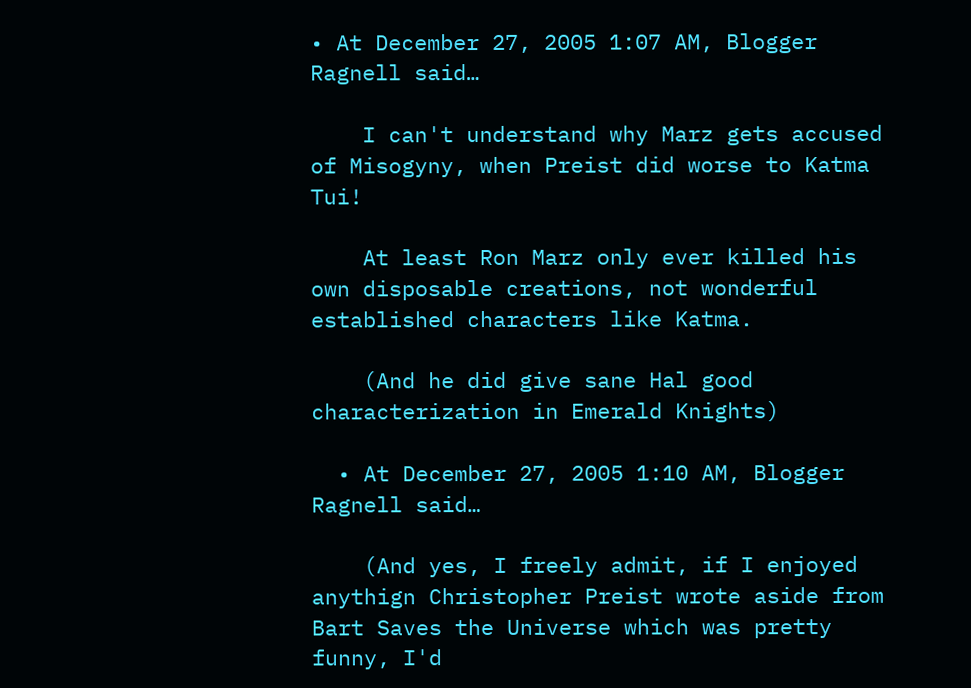• At December 27, 2005 1:07 AM, Blogger Ragnell said…

    I can't understand why Marz gets accused of Misogyny, when Preist did worse to Katma Tui!

    At least Ron Marz only ever killed his own disposable creations, not wonderful established characters like Katma.

    (And he did give sane Hal good characterization in Emerald Knights)

  • At December 27, 2005 1:10 AM, Blogger Ragnell said…

    (And yes, I freely admit, if I enjoyed anythign Christopher Preist wrote aside from Bart Saves the Universe which was pretty funny, I'd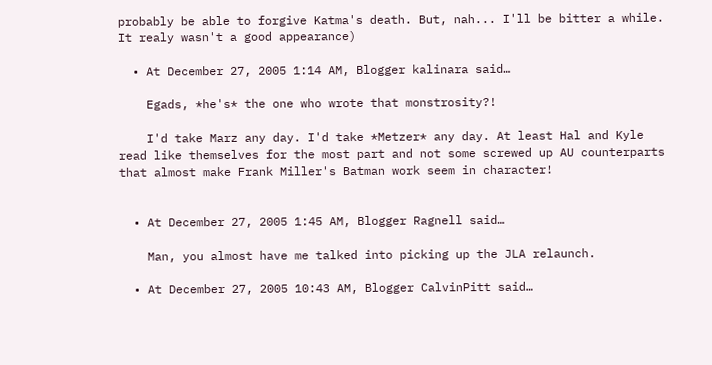probably be able to forgive Katma's death. But, nah... I'll be bitter a while. It realy wasn't a good appearance)

  • At December 27, 2005 1:14 AM, Blogger kalinara said…

    Egads, *he's* the one who wrote that monstrosity?!

    I'd take Marz any day. I'd take *Metzer* any day. At least Hal and Kyle read like themselves for the most part and not some screwed up AU counterparts that almost make Frank Miller's Batman work seem in character!


  • At December 27, 2005 1:45 AM, Blogger Ragnell said…

    Man, you almost have me talked into picking up the JLA relaunch.

  • At December 27, 2005 10:43 AM, Blogger CalvinPitt said…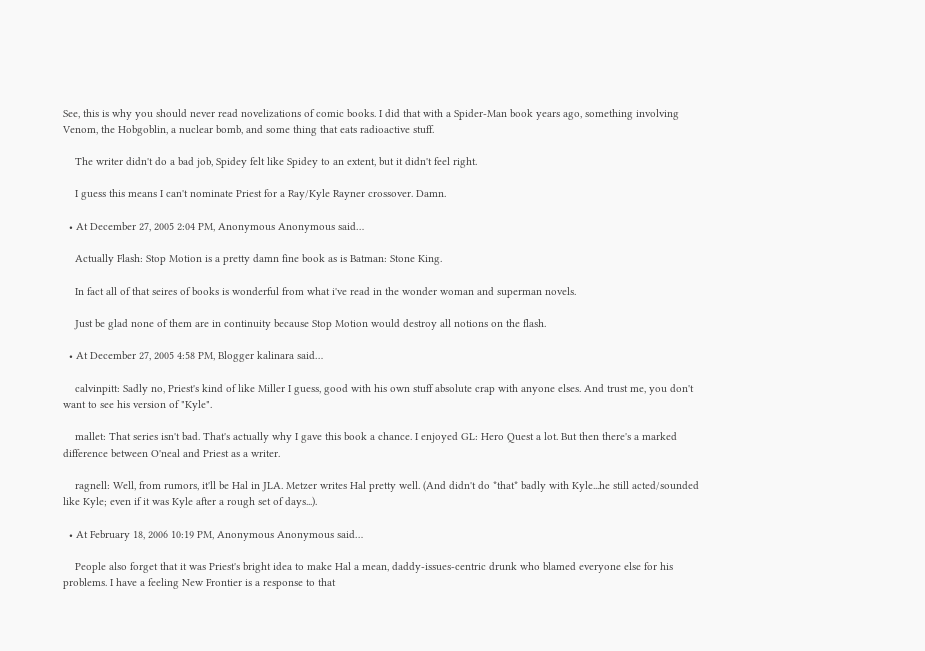See, this is why you should never read novelizations of comic books. I did that with a Spider-Man book years ago, something involving Venom, the Hobgoblin, a nuclear bomb, and some thing that eats radioactive stuff.

    The writer didn't do a bad job, Spidey felt like Spidey to an extent, but it didn't feel right.

    I guess this means I can't nominate Priest for a Ray/Kyle Rayner crossover. Damn.

  • At December 27, 2005 2:04 PM, Anonymous Anonymous said…

    Actually Flash: Stop Motion is a pretty damn fine book as is Batman: Stone King.

    In fact all of that seires of books is wonderful from what i've read in the wonder woman and superman novels.

    Just be glad none of them are in continuity because Stop Motion would destroy all notions on the flash.

  • At December 27, 2005 4:58 PM, Blogger kalinara said…

    calvinpitt: Sadly no, Priest's kind of like Miller I guess, good with his own stuff absolute crap with anyone elses. And trust me, you don't want to see his version of "Kyle".

    mallet: That series isn't bad. That's actually why I gave this book a chance. I enjoyed GL: Hero Quest a lot. But then there's a marked difference between O'neal and Priest as a writer.

    ragnell: Well, from rumors, it'll be Hal in JLA. Metzer writes Hal pretty well. (And didn't do *that* badly with Kyle...he still acted/sounded like Kyle; even if it was Kyle after a rough set of days...).

  • At February 18, 2006 10:19 PM, Anonymous Anonymous said…

    People also forget that it was Priest's bright idea to make Hal a mean, daddy-issues-centric drunk who blamed everyone else for his problems. I have a feeling New Frontier is a response to that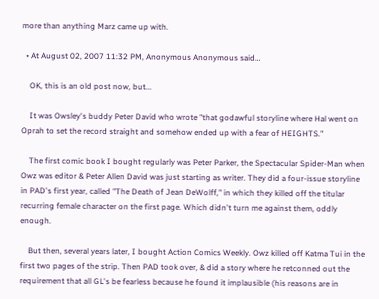more than anything Marz came up with.

  • At August 02, 2007 11:32 PM, Anonymous Anonymous said…

    OK, this is an old post now, but...

    It was Owsley's buddy Peter David who wrote "that godawful storyline where Hal went on Oprah to set the record straight and somehow ended up with a fear of HEIGHTS."

    The first comic book I bought regularly was Peter Parker, the Spectacular Spider-Man when Owz was editor & Peter Allen David was just starting as writer. They did a four-issue storyline in PAD's first year, called "The Death of Jean DeWolff," in which they killed off the titular recurring female character on the first page. Which didn't turn me against them, oddly enough.

    But then, several years later, I bought Action Comics Weekly. Owz killed off Katma Tui in the first two pages of the strip. Then PAD took over, & did a story where he retconned out the requirement that all GL's be fearless because he found it implausible (his reasons are in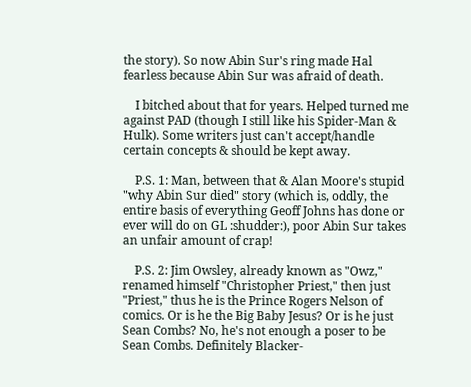the story). So now Abin Sur's ring made Hal fearless because Abin Sur was afraid of death.

    I bitched about that for years. Helped turned me against PAD (though I still like his Spider-Man & Hulk). Some writers just can't accept/handle certain concepts & should be kept away.

    P.S. 1: Man, between that & Alan Moore's stupid "why Abin Sur died" story (which is, oddly, the entire basis of everything Geoff Johns has done or ever will do on GL :shudder:), poor Abin Sur takes an unfair amount of crap!

    P.S. 2: Jim Owsley, already known as "Owz," renamed himself "Christopher Priest," then just "Priest," thus he is the Prince Rogers Nelson of comics. Or is he the Big Baby Jesus? Or is he just Sean Combs? No, he's not enough a poser to be Sean Combs. Definitely Blacker-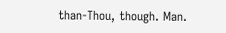than-Thou, though. Man.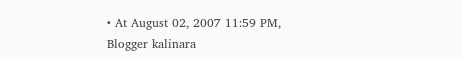• At August 02, 2007 11:59 PM, Blogger kalinara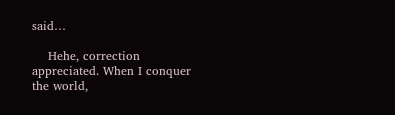said…

    Hehe, correction appreciated. When I conquer the world,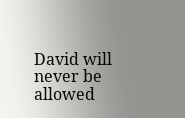David will never be allowed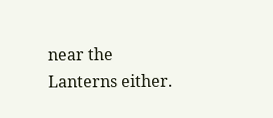near the Lanterns either.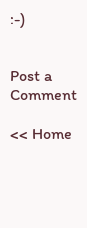:-)


Post a Comment

<< Home